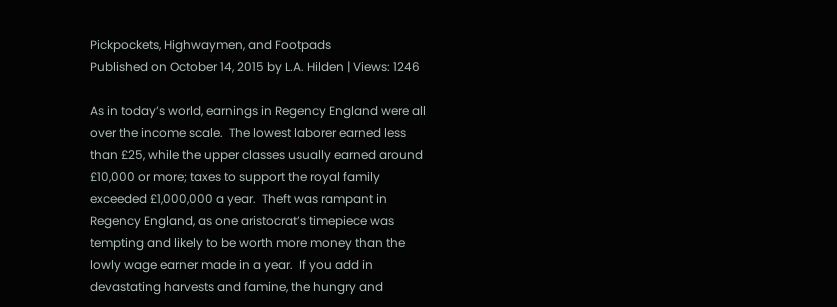Pickpockets, Highwaymen, and Footpads
Published on October 14, 2015 by L.A. Hilden | Views: 1246

As in today’s world, earnings in Regency England were all over the income scale.  The lowest laborer earned less than £25, while the upper classes usually earned around £10,000 or more; taxes to support the royal family exceeded £1,000,000 a year.  Theft was rampant in Regency England, as one aristocrat’s timepiece was tempting and likely to be worth more money than the lowly wage earner made in a year.  If you add in devastating harvests and famine, the hungry and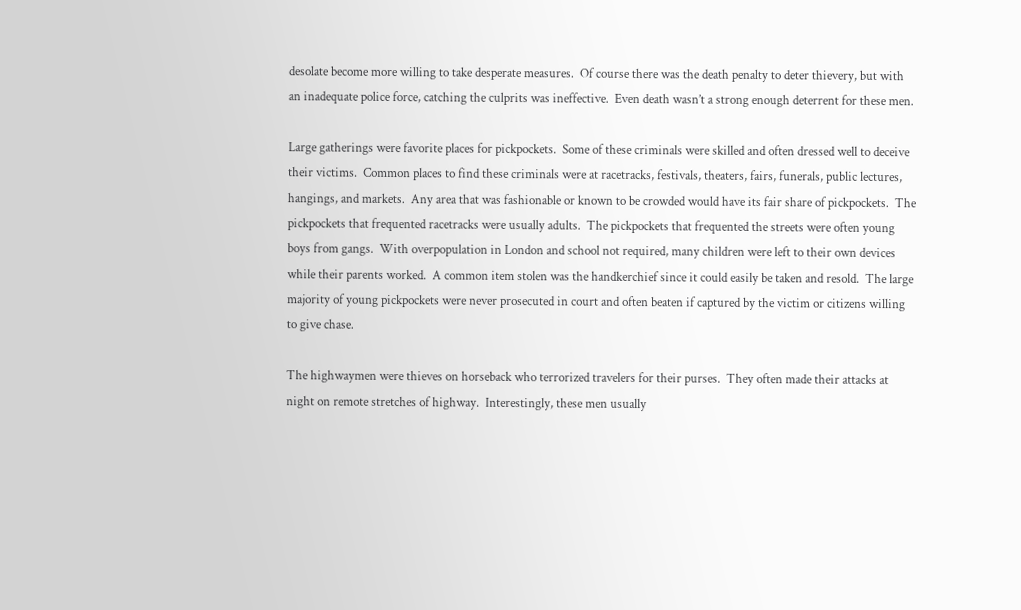desolate become more willing to take desperate measures.  Of course there was the death penalty to deter thievery, but with an inadequate police force, catching the culprits was ineffective.  Even death wasn’t a strong enough deterrent for these men.

Large gatherings were favorite places for pickpockets.  Some of these criminals were skilled and often dressed well to deceive their victims.  Common places to find these criminals were at racetracks, festivals, theaters, fairs, funerals, public lectures, hangings, and markets.  Any area that was fashionable or known to be crowded would have its fair share of pickpockets.  The pickpockets that frequented racetracks were usually adults.  The pickpockets that frequented the streets were often young boys from gangs.  With overpopulation in London and school not required, many children were left to their own devices while their parents worked.  A common item stolen was the handkerchief since it could easily be taken and resold.  The large majority of young pickpockets were never prosecuted in court and often beaten if captured by the victim or citizens willing to give chase.

The highwaymen were thieves on horseback who terrorized travelers for their purses.  They often made their attacks at night on remote stretches of highway.  Interestingly, these men usually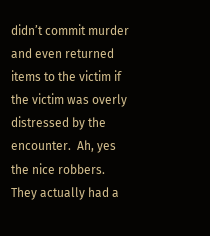didn’t commit murder and even returned items to the victim if the victim was overly distressed by the encounter.  Ah, yes the nice robbers.  They actually had a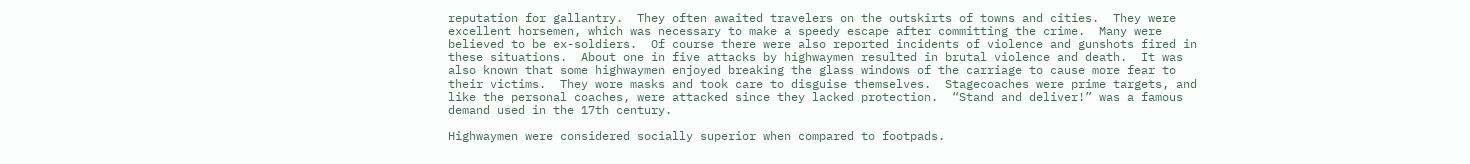reputation for gallantry.  They often awaited travelers on the outskirts of towns and cities.  They were excellent horsemen, which was necessary to make a speedy escape after committing the crime.  Many were believed to be ex-soldiers.  Of course there were also reported incidents of violence and gunshots fired in these situations.  About one in five attacks by highwaymen resulted in brutal violence and death.  It was also known that some highwaymen enjoyed breaking the glass windows of the carriage to cause more fear to their victims.  They wore masks and took care to disguise themselves.  Stagecoaches were prime targets, and like the personal coaches, were attacked since they lacked protection.  “Stand and deliver!” was a famous demand used in the 17th century.

Highwaymen were considered socially superior when compared to footpads.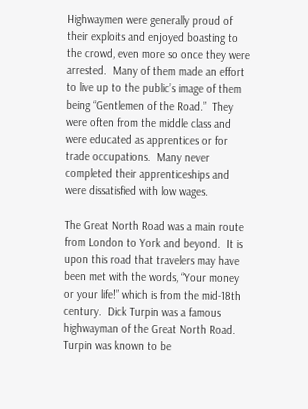Highwaymen were generally proud of their exploits and enjoyed boasting to the crowd, even more so once they were arrested.  Many of them made an effort to live up to the public’s image of them being “Gentlemen of the Road.”  They were often from the middle class and were educated as apprentices or for trade occupations.  Many never completed their apprenticeships and were dissatisfied with low wages.

The Great North Road was a main route from London to York and beyond.  It is upon this road that travelers may have been met with the words, “Your money or your life!” which is from the mid-18th century.  Dick Turpin was a famous highwayman of the Great North Road.  Turpin was known to be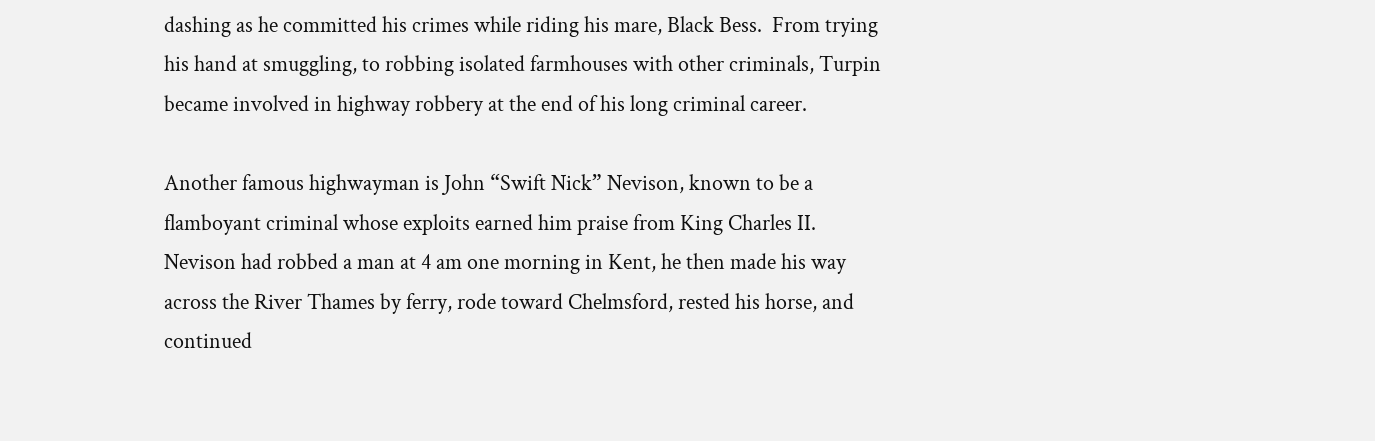dashing as he committed his crimes while riding his mare, Black Bess.  From trying his hand at smuggling, to robbing isolated farmhouses with other criminals, Turpin became involved in highway robbery at the end of his long criminal career.

Another famous highwayman is John “Swift Nick” Nevison, known to be a flamboyant criminal whose exploits earned him praise from King Charles II.  Nevison had robbed a man at 4 am one morning in Kent, he then made his way across the River Thames by ferry, rode toward Chelmsford, rested his horse, and continued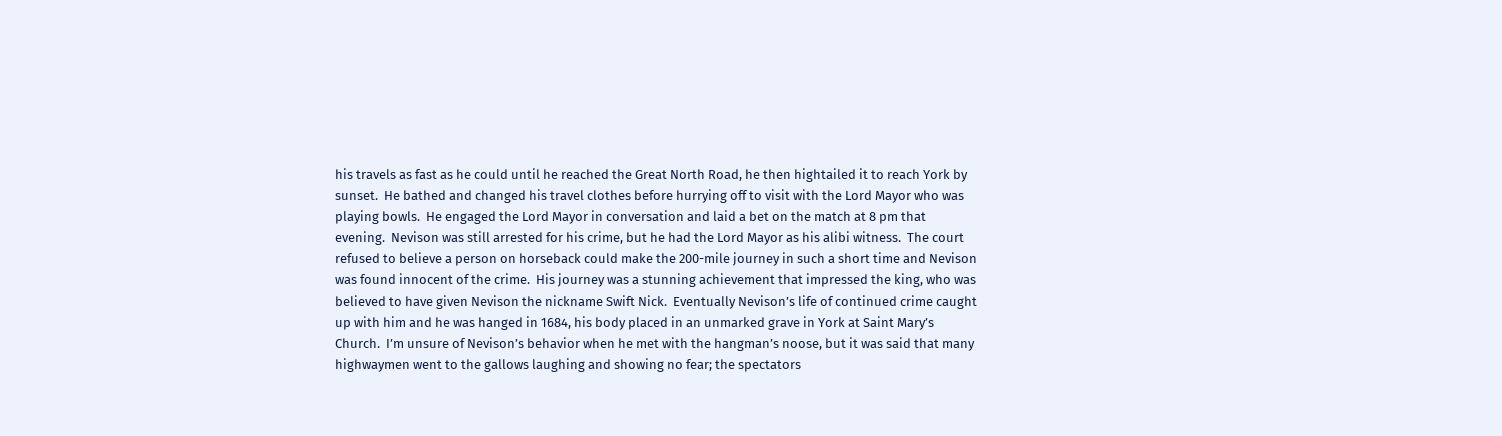his travels as fast as he could until he reached the Great North Road, he then hightailed it to reach York by sunset.  He bathed and changed his travel clothes before hurrying off to visit with the Lord Mayor who was playing bowls.  He engaged the Lord Mayor in conversation and laid a bet on the match at 8 pm that evening.  Nevison was still arrested for his crime, but he had the Lord Mayor as his alibi witness.  The court refused to believe a person on horseback could make the 200-mile journey in such a short time and Nevison was found innocent of the crime.  His journey was a stunning achievement that impressed the king, who was believed to have given Nevison the nickname Swift Nick.  Eventually Nevison’s life of continued crime caught up with him and he was hanged in 1684, his body placed in an unmarked grave in York at Saint Mary’s Church.  I’m unsure of Nevison’s behavior when he met with the hangman’s noose, but it was said that many highwaymen went to the gallows laughing and showing no fear; the spectators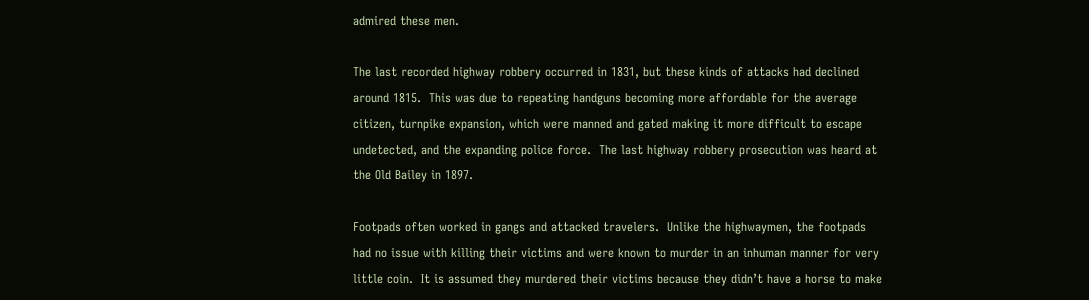admired these men.

The last recorded highway robbery occurred in 1831, but these kinds of attacks had declined around 1815.  This was due to repeating handguns becoming more affordable for the average citizen, turnpike expansion, which were manned and gated making it more difficult to escape undetected, and the expanding police force.  The last highway robbery prosecution was heard at the Old Bailey in 1897.

Footpads often worked in gangs and attacked travelers.  Unlike the highwaymen, the footpads had no issue with killing their victims and were known to murder in an inhuman manner for very little coin.  It is assumed they murdered their victims because they didn’t have a horse to make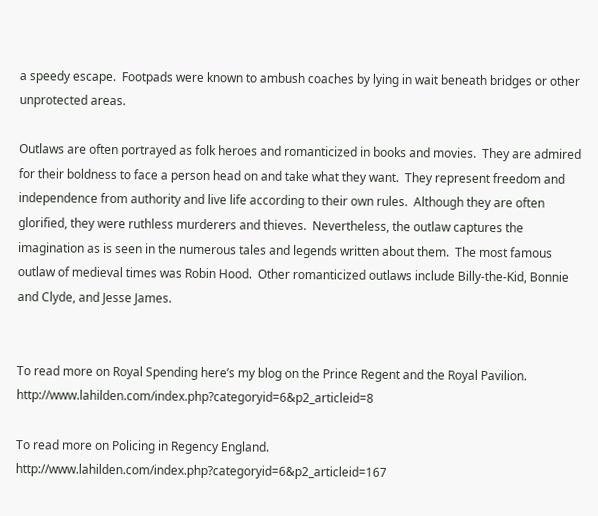a speedy escape.  Footpads were known to ambush coaches by lying in wait beneath bridges or other unprotected areas.

Outlaws are often portrayed as folk heroes and romanticized in books and movies.  They are admired for their boldness to face a person head on and take what they want.  They represent freedom and independence from authority and live life according to their own rules.  Although they are often glorified, they were ruthless murderers and thieves.  Nevertheless, the outlaw captures the imagination as is seen in the numerous tales and legends written about them.  The most famous outlaw of medieval times was Robin Hood.  Other romanticized outlaws include Billy-the-Kid, Bonnie and Clyde, and Jesse James.


To read more on Royal Spending here’s my blog on the Prince Regent and the Royal Pavilion. http://www.lahilden.com/index.php?categoryid=6&p2_articleid=8

To read more on Policing in Regency England. http://www.lahilden.com/index.php?categoryid=6&p2_articleid=167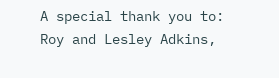A special thank you to:  Roy and Lesley Adkins,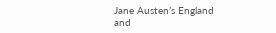Jane Austen’s England and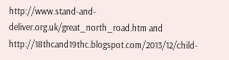http://www.stand-and-deliver.org.uk/great_north_road.htm and http://18thcand19thc.blogspot.com/2013/12/child-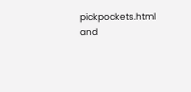pickpockets.html and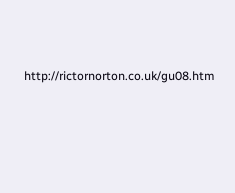http://rictornorton.co.uk/gu08.htm